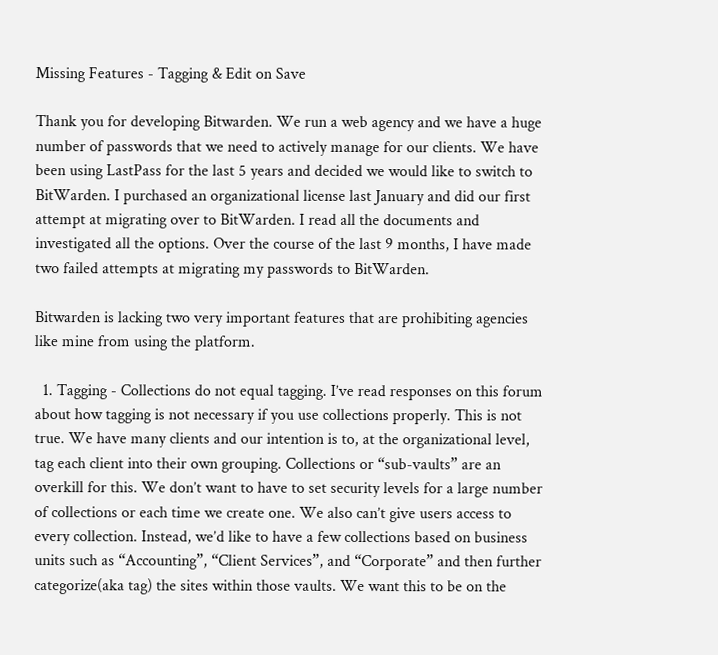Missing Features - Tagging & Edit on Save

Thank you for developing Bitwarden. We run a web agency and we have a huge number of passwords that we need to actively manage for our clients. We have been using LastPass for the last 5 years and decided we would like to switch to BitWarden. I purchased an organizational license last January and did our first attempt at migrating over to BitWarden. I read all the documents and investigated all the options. Over the course of the last 9 months, I have made two failed attempts at migrating my passwords to BitWarden.

Bitwarden is lacking two very important features that are prohibiting agencies like mine from using the platform.

  1. Tagging - Collections do not equal tagging. I’ve read responses on this forum about how tagging is not necessary if you use collections properly. This is not true. We have many clients and our intention is to, at the organizational level, tag each client into their own grouping. Collections or “sub-vaults” are an overkill for this. We don’t want to have to set security levels for a large number of collections or each time we create one. We also can’t give users access to every collection. Instead, we’d like to have a few collections based on business units such as “Accounting”, “Client Services”, and “Corporate” and then further categorize(aka tag) the sites within those vaults. We want this to be on the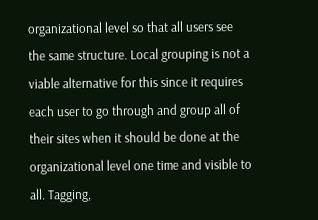organizational level so that all users see the same structure. Local grouping is not a viable alternative for this since it requires each user to go through and group all of their sites when it should be done at the organizational level one time and visible to all. Tagging,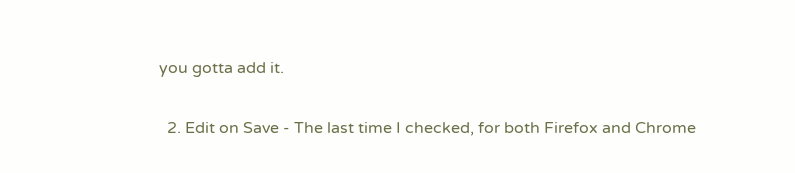you gotta add it.

  2. Edit on Save - The last time I checked, for both Firefox and Chrome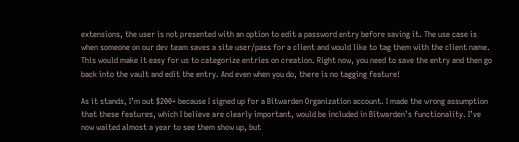extensions, the user is not presented with an option to edit a password entry before saving it. The use case is when someone on our dev team saves a site user/pass for a client and would like to tag them with the client name. This would make it easy for us to categorize entries on creation. Right now, you need to save the entry and then go back into the vault and edit the entry. And even when you do, there is no tagging feature!

As it stands, I’m out $200+ because I signed up for a Bitwarden Organization account. I made the wrong assumption that these features, which I believe are clearly important, would be included in Bitwarden’s functionality. I’ve now waited almost a year to see them show up, but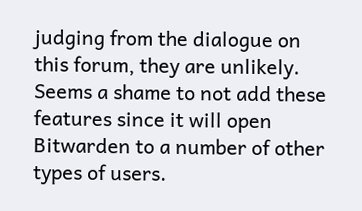judging from the dialogue on this forum, they are unlikely. Seems a shame to not add these features since it will open Bitwarden to a number of other types of users.